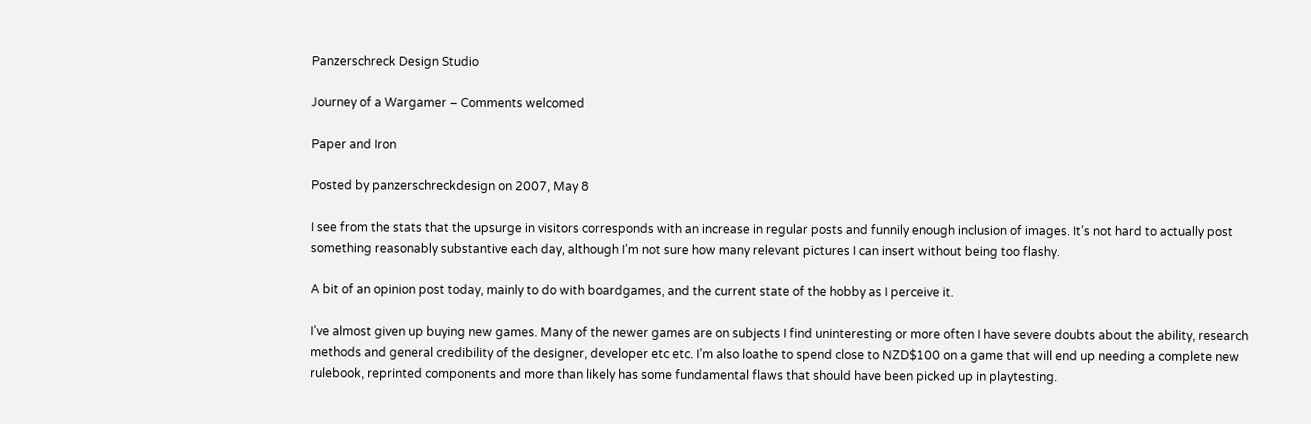Panzerschreck Design Studio

Journey of a Wargamer – Comments welcomed

Paper and Iron

Posted by panzerschreckdesign on 2007, May 8

I see from the stats that the upsurge in visitors corresponds with an increase in regular posts and funnily enough inclusion of images. It’s not hard to actually post something reasonably substantive each day, although I’m not sure how many relevant pictures I can insert without being too flashy.

A bit of an opinion post today, mainly to do with boardgames, and the current state of the hobby as I perceive it.

I’ve almost given up buying new games. Many of the newer games are on subjects I find uninteresting or more often I have severe doubts about the ability, research methods and general credibility of the designer, developer etc etc. I’m also loathe to spend close to NZD$100 on a game that will end up needing a complete new rulebook, reprinted components and more than likely has some fundamental flaws that should have been picked up in playtesting.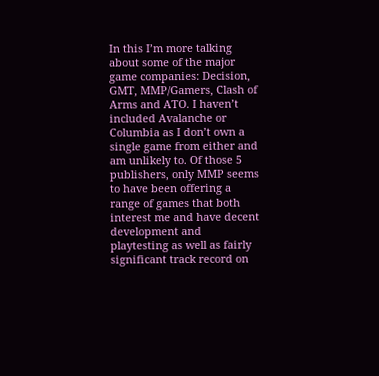In this I’m more talking about some of the major game companies: Decision, GMT, MMP/Gamers, Clash of Arms and ATO. I haven’t included Avalanche or Columbia as I don’t own a single game from either and am unlikely to. Of those 5 publishers, only MMP seems to have been offering a range of games that both interest me and have decent development and playtesting as well as fairly significant track record on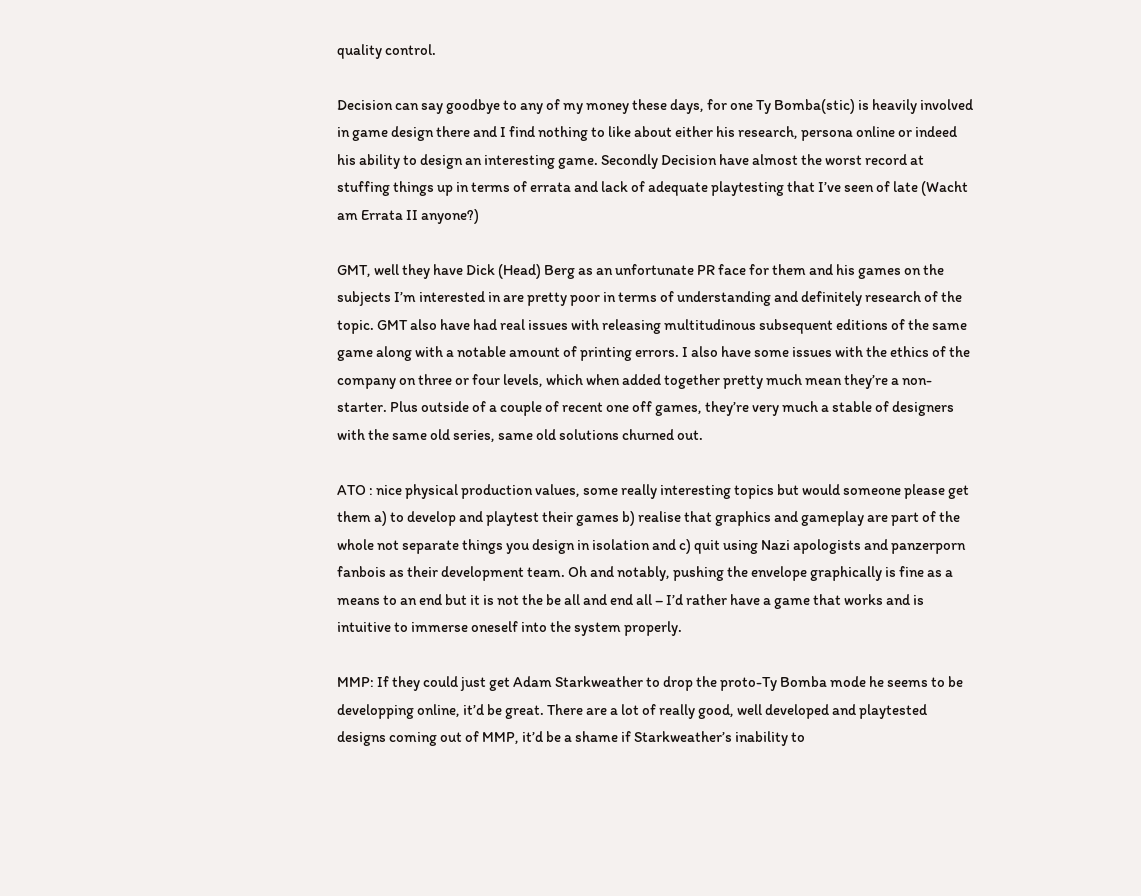quality control.

Decision can say goodbye to any of my money these days, for one Ty Bomba(stic) is heavily involved in game design there and I find nothing to like about either his research, persona online or indeed his ability to design an interesting game. Secondly Decision have almost the worst record at stuffing things up in terms of errata and lack of adequate playtesting that I’ve seen of late (Wacht am Errata II anyone?)

GMT, well they have Dick (Head) Berg as an unfortunate PR face for them and his games on the subjects I’m interested in are pretty poor in terms of understanding and definitely research of the topic. GMT also have had real issues with releasing multitudinous subsequent editions of the same game along with a notable amount of printing errors. I also have some issues with the ethics of the company on three or four levels, which when added together pretty much mean they’re a non-starter. Plus outside of a couple of recent one off games, they’re very much a stable of designers with the same old series, same old solutions churned out.

ATO : nice physical production values, some really interesting topics but would someone please get them a) to develop and playtest their games b) realise that graphics and gameplay are part of the whole not separate things you design in isolation and c) quit using Nazi apologists and panzerporn fanbois as their development team. Oh and notably, pushing the envelope graphically is fine as a means to an end but it is not the be all and end all – I’d rather have a game that works and is intuitive to immerse oneself into the system properly.

MMP: If they could just get Adam Starkweather to drop the proto-Ty Bomba mode he seems to be developping online, it’d be great. There are a lot of really good, well developed and playtested designs coming out of MMP, it’d be a shame if Starkweather’s inability to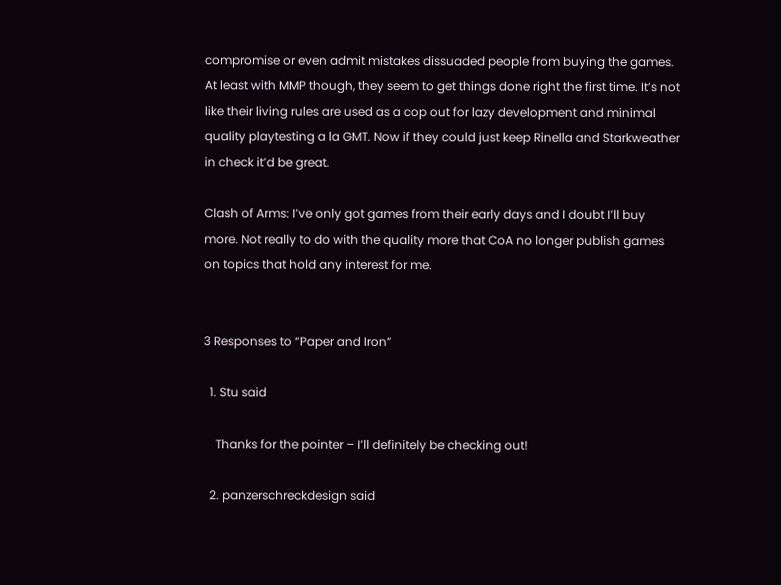compromise or even admit mistakes dissuaded people from buying the games. At least with MMP though, they seem to get things done right the first time. It’s not like their living rules are used as a cop out for lazy development and minimal quality playtesting a la GMT. Now if they could just keep Rinella and Starkweather in check it’d be great.

Clash of Arms: I’ve only got games from their early days and I doubt I’ll buy more. Not really to do with the quality more that CoA no longer publish games on topics that hold any interest for me.


3 Responses to “Paper and Iron”

  1. Stu said

    Thanks for the pointer – I’ll definitely be checking out!

  2. panzerschreckdesign said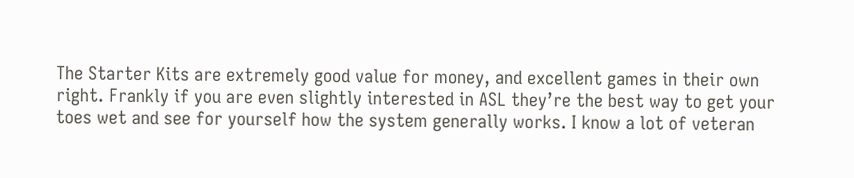The Starter Kits are extremely good value for money, and excellent games in their own right. Frankly if you are even slightly interested in ASL they’re the best way to get your toes wet and see for yourself how the system generally works. I know a lot of veteran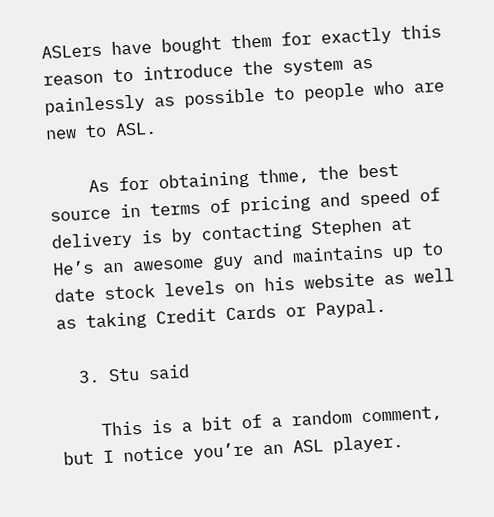ASLers have bought them for exactly this reason to introduce the system as painlessly as possible to people who are new to ASL.

    As for obtaining thme, the best source in terms of pricing and speed of delivery is by contacting Stephen at He’s an awesome guy and maintains up to date stock levels on his website as well as taking Credit Cards or Paypal.

  3. Stu said

    This is a bit of a random comment, but I notice you’re an ASL player.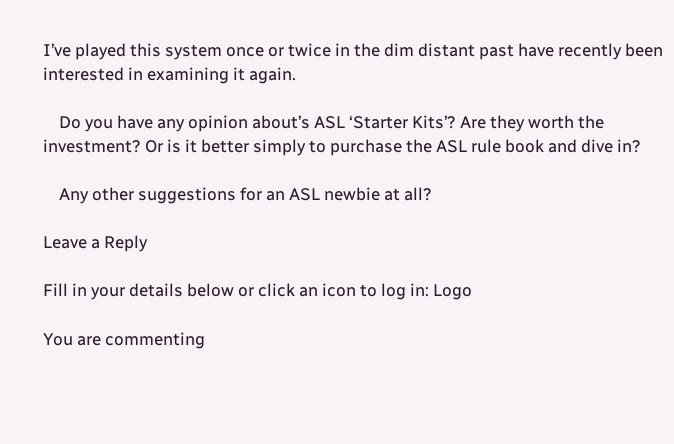I’ve played this system once or twice in the dim distant past have recently been interested in examining it again.

    Do you have any opinion about’s ASL ‘Starter Kits’? Are they worth the investment? Or is it better simply to purchase the ASL rule book and dive in?

    Any other suggestions for an ASL newbie at all?

Leave a Reply

Fill in your details below or click an icon to log in: Logo

You are commenting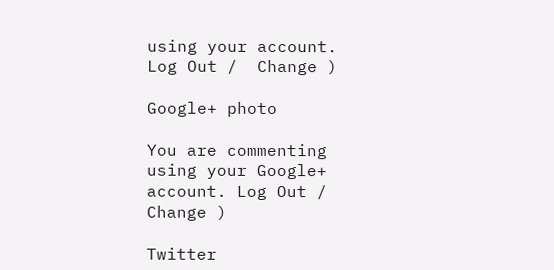using your account. Log Out /  Change )

Google+ photo

You are commenting using your Google+ account. Log Out /  Change )

Twitter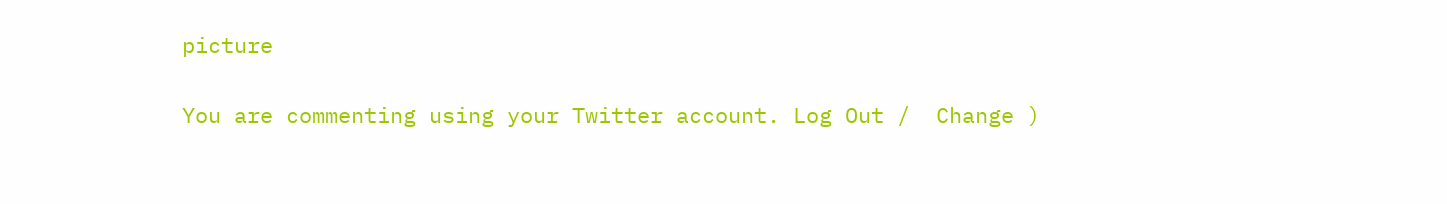picture

You are commenting using your Twitter account. Log Out /  Change )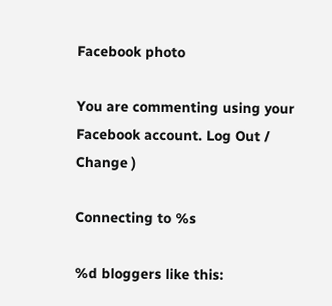Facebook photo

You are commenting using your Facebook account. Log Out /  Change )

Connecting to %s

%d bloggers like this: